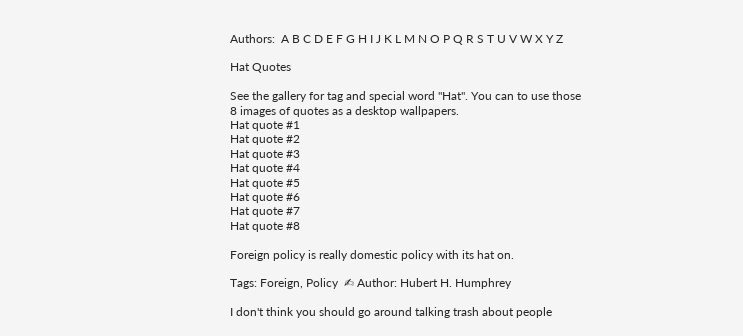Authors:  A B C D E F G H I J K L M N O P Q R S T U V W X Y Z

Hat Quotes

See the gallery for tag and special word "Hat". You can to use those 8 images of quotes as a desktop wallpapers.
Hat quote #1
Hat quote #2
Hat quote #3
Hat quote #4
Hat quote #5
Hat quote #6
Hat quote #7
Hat quote #8

Foreign policy is really domestic policy with its hat on.

Tags: Foreign, Policy  ✍ Author: Hubert H. Humphrey

I don't think you should go around talking trash about people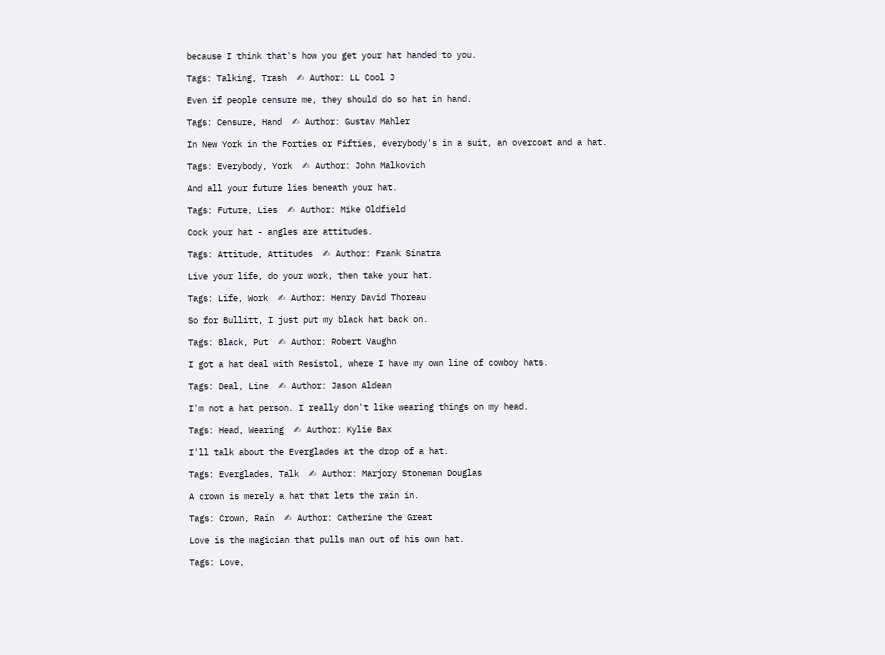because I think that's how you get your hat handed to you.

Tags: Talking, Trash  ✍ Author: LL Cool J

Even if people censure me, they should do so hat in hand.

Tags: Censure, Hand  ✍ Author: Gustav Mahler

In New York in the Forties or Fifties, everybody's in a suit, an overcoat and a hat.

Tags: Everybody, York  ✍ Author: John Malkovich

And all your future lies beneath your hat.

Tags: Future, Lies  ✍ Author: Mike Oldfield

Cock your hat - angles are attitudes.

Tags: Attitude, Attitudes  ✍ Author: Frank Sinatra

Live your life, do your work, then take your hat.

Tags: Life, Work  ✍ Author: Henry David Thoreau

So for Bullitt, I just put my black hat back on.

Tags: Black, Put  ✍ Author: Robert Vaughn

I got a hat deal with Resistol, where I have my own line of cowboy hats.

Tags: Deal, Line  ✍ Author: Jason Aldean

I'm not a hat person. I really don't like wearing things on my head.

Tags: Head, Wearing  ✍ Author: Kylie Bax

I'll talk about the Everglades at the drop of a hat.

Tags: Everglades, Talk  ✍ Author: Marjory Stoneman Douglas

A crown is merely a hat that lets the rain in.

Tags: Crown, Rain  ✍ Author: Catherine the Great

Love is the magician that pulls man out of his own hat.

Tags: Love,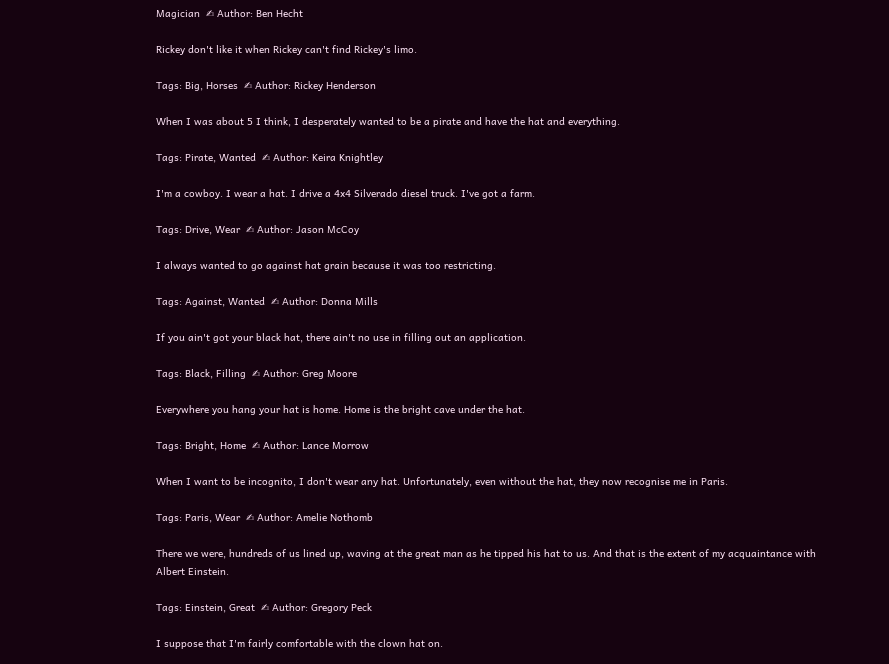Magician  ✍ Author: Ben Hecht

Rickey don't like it when Rickey can't find Rickey's limo.

Tags: Big, Horses  ✍ Author: Rickey Henderson

When I was about 5 I think, I desperately wanted to be a pirate and have the hat and everything.

Tags: Pirate, Wanted  ✍ Author: Keira Knightley

I'm a cowboy. I wear a hat. I drive a 4x4 Silverado diesel truck. I've got a farm.

Tags: Drive, Wear  ✍ Author: Jason McCoy

I always wanted to go against hat grain because it was too restricting.

Tags: Against, Wanted  ✍ Author: Donna Mills

If you ain't got your black hat, there ain't no use in filling out an application.

Tags: Black, Filling  ✍ Author: Greg Moore

Everywhere you hang your hat is home. Home is the bright cave under the hat.

Tags: Bright, Home  ✍ Author: Lance Morrow

When I want to be incognito, I don't wear any hat. Unfortunately, even without the hat, they now recognise me in Paris.

Tags: Paris, Wear  ✍ Author: Amelie Nothomb

There we were, hundreds of us lined up, waving at the great man as he tipped his hat to us. And that is the extent of my acquaintance with Albert Einstein.

Tags: Einstein, Great  ✍ Author: Gregory Peck

I suppose that I'm fairly comfortable with the clown hat on.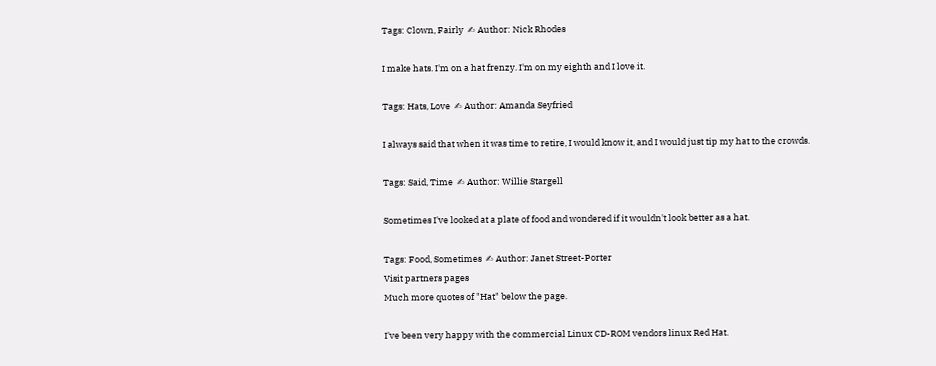Tags: Clown, Fairly  ✍ Author: Nick Rhodes

I make hats. I'm on a hat frenzy. I'm on my eighth and I love it.

Tags: Hats, Love  ✍ Author: Amanda Seyfried

I always said that when it was time to retire, I would know it, and I would just tip my hat to the crowds.

Tags: Said, Time  ✍ Author: Willie Stargell

Sometimes I've looked at a plate of food and wondered if it wouldn't look better as a hat.

Tags: Food, Sometimes  ✍ Author: Janet Street-Porter
Visit partners pages
Much more quotes of "Hat" below the page.

I've been very happy with the commercial Linux CD-ROM vendors linux Red Hat.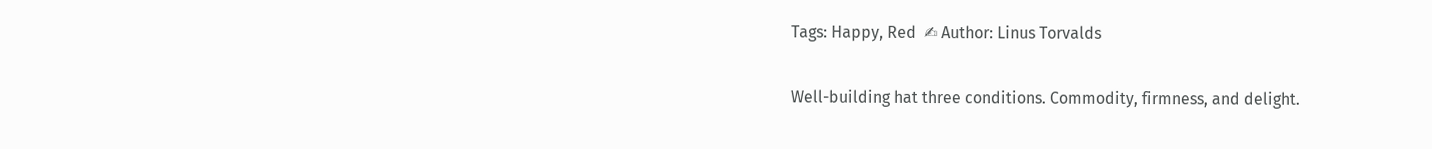Tags: Happy, Red  ✍ Author: Linus Torvalds

Well-building hat three conditions. Commodity, firmness, and delight.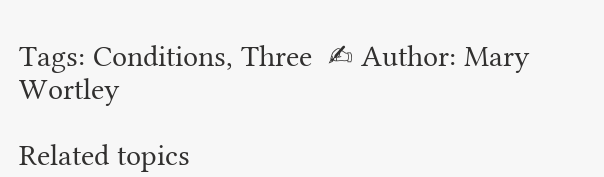Tags: Conditions, Three  ✍ Author: Mary Wortley

Related topics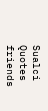Sualci Quotes friends